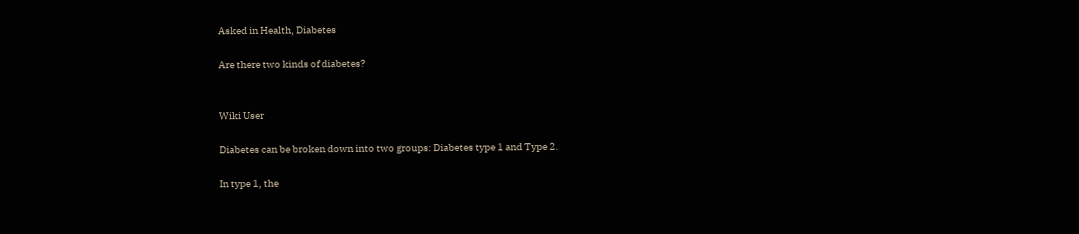Asked in Health, Diabetes

Are there two kinds of diabetes?


Wiki User

Diabetes can be broken down into two groups: Diabetes type 1 and Type 2.

In type 1, the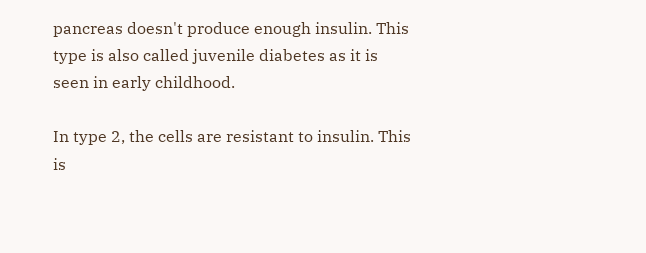pancreas doesn't produce enough insulin. This type is also called juvenile diabetes as it is seen in early childhood.

In type 2, the cells are resistant to insulin. This is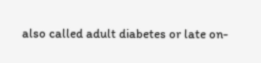also called adult diabetes or late on-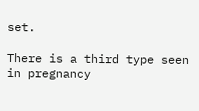set.

There is a third type seen in pregnancy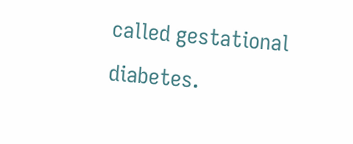called gestational diabetes.